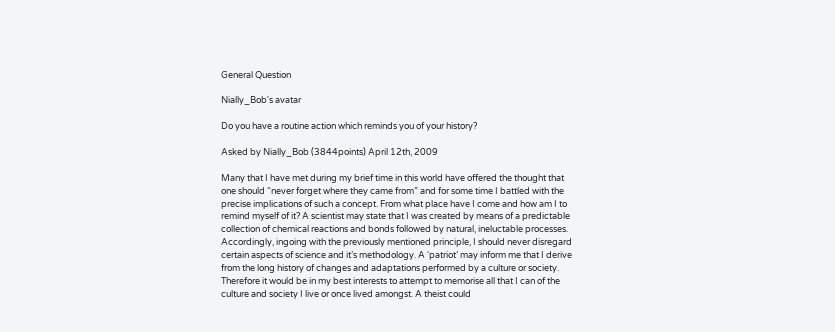General Question

Nially_Bob's avatar

Do you have a routine action which reminds you of your history?

Asked by Nially_Bob (3844points) April 12th, 2009

Many that I have met during my brief time in this world have offered the thought that one should “never forget where they came from” and for some time I battled with the precise implications of such a concept. From what place have I come and how am I to remind myself of it? A scientist may state that I was created by means of a predictable collection of chemical reactions and bonds followed by natural, ineluctable processes. Accordingly, ingoing with the previously mentioned principle, I should never disregard certain aspects of science and it’s methodology. A ‘patriot’ may inform me that I derive from the long history of changes and adaptations performed by a culture or society. Therefore it would be in my best interests to attempt to memorise all that I can of the culture and society I live or once lived amongst. A theist could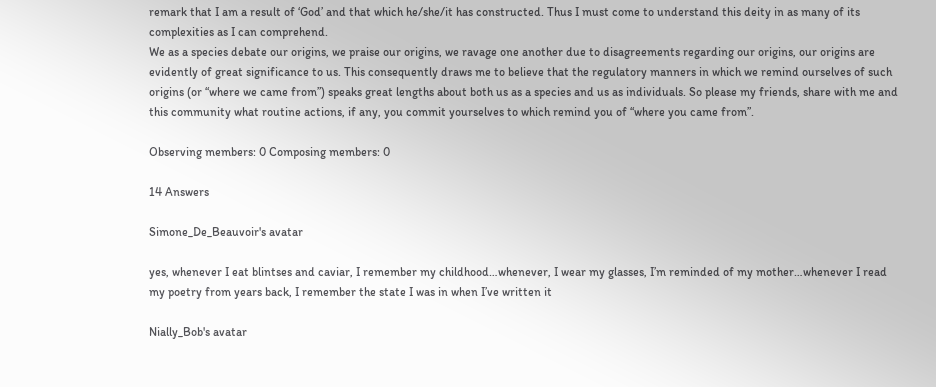remark that I am a result of ‘God’ and that which he/she/it has constructed. Thus I must come to understand this deity in as many of its complexities as I can comprehend.
We as a species debate our origins, we praise our origins, we ravage one another due to disagreements regarding our origins, our origins are evidently of great significance to us. This consequently draws me to believe that the regulatory manners in which we remind ourselves of such origins (or “where we came from”) speaks great lengths about both us as a species and us as individuals. So please my friends, share with me and this community what routine actions, if any, you commit yourselves to which remind you of “where you came from”.

Observing members: 0 Composing members: 0

14 Answers

Simone_De_Beauvoir's avatar

yes, whenever I eat blintses and caviar, I remember my childhood…whenever, I wear my glasses, I’m reminded of my mother…whenever I read my poetry from years back, I remember the state I was in when I’ve written it

Nially_Bob's avatar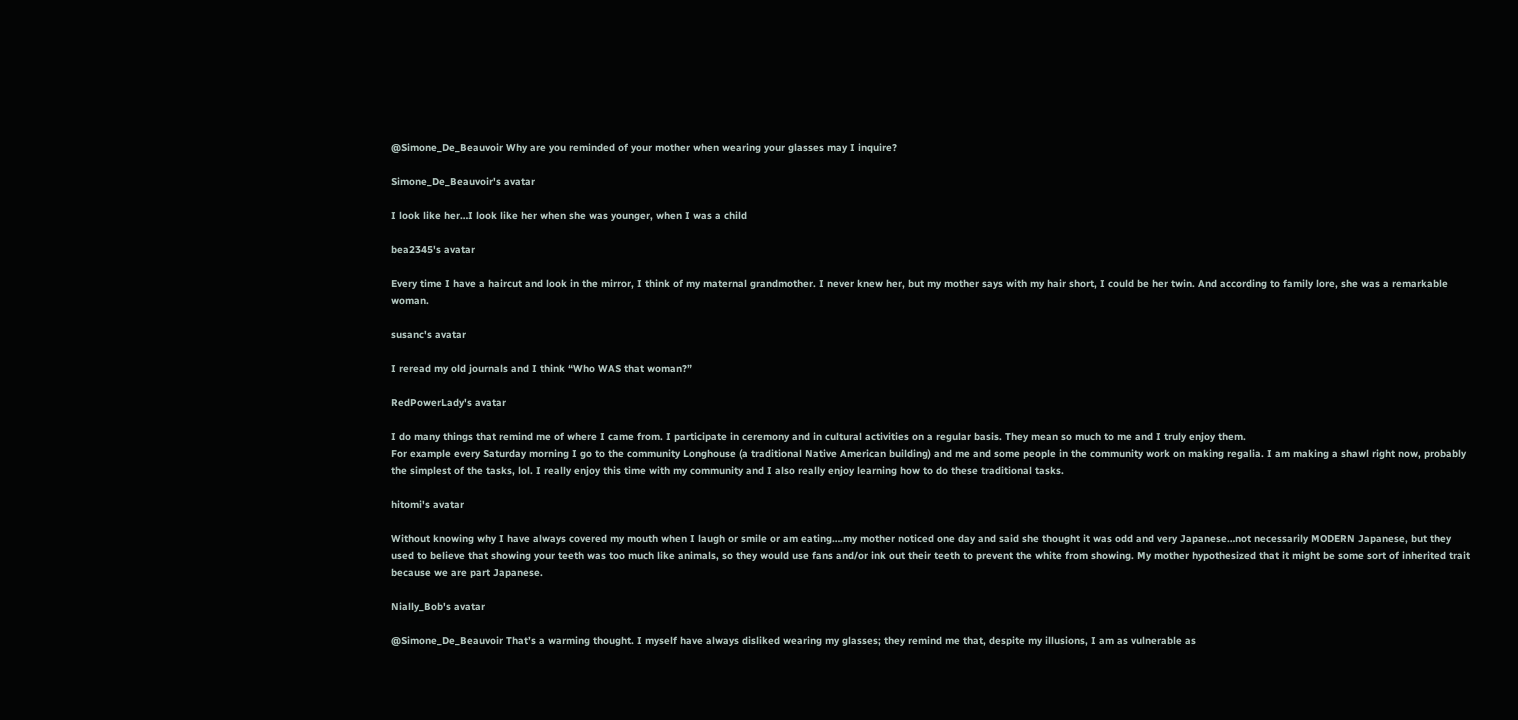@Simone_De_Beauvoir Why are you reminded of your mother when wearing your glasses may I inquire?

Simone_De_Beauvoir's avatar

I look like her…I look like her when she was younger, when I was a child

bea2345's avatar

Every time I have a haircut and look in the mirror, I think of my maternal grandmother. I never knew her, but my mother says with my hair short, I could be her twin. And according to family lore, she was a remarkable woman.

susanc's avatar

I reread my old journals and I think “Who WAS that woman?”

RedPowerLady's avatar

I do many things that remind me of where I came from. I participate in ceremony and in cultural activities on a regular basis. They mean so much to me and I truly enjoy them.
For example every Saturday morning I go to the community Longhouse (a traditional Native American building) and me and some people in the community work on making regalia. I am making a shawl right now, probably the simplest of the tasks, lol. I really enjoy this time with my community and I also really enjoy learning how to do these traditional tasks.

hitomi's avatar

Without knowing why I have always covered my mouth when I laugh or smile or am eating….my mother noticed one day and said she thought it was odd and very Japanese…not necessarily MODERN Japanese, but they used to believe that showing your teeth was too much like animals, so they would use fans and/or ink out their teeth to prevent the white from showing. My mother hypothesized that it might be some sort of inherited trait because we are part Japanese.

Nially_Bob's avatar

@Simone_De_Beauvoir That’s a warming thought. I myself have always disliked wearing my glasses; they remind me that, despite my illusions, I am as vulnerable as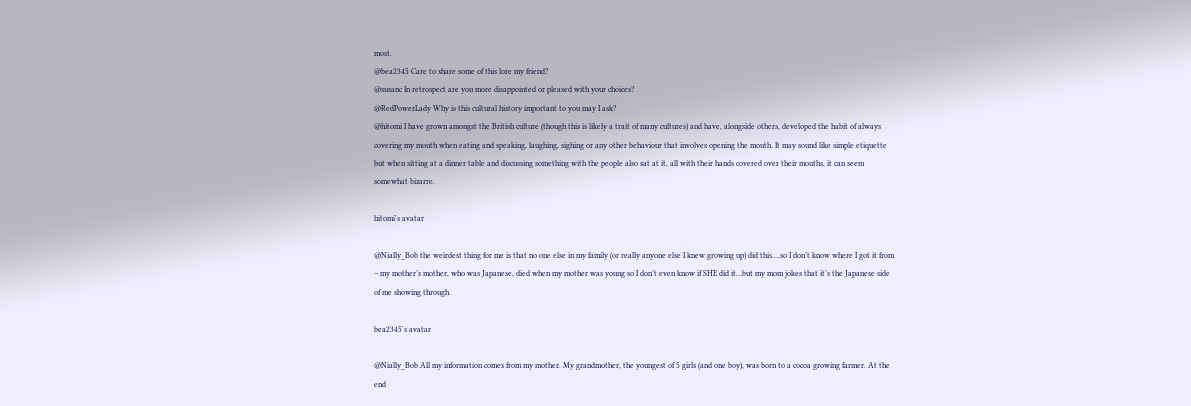most.
@bea2345 Care to share some of this lore my friend?
@susanc In retrospect are you more disappointed or pleased with your choices?
@RedPowerLady Why is this cultural history important to you may I ask?
@hitomi I have grown amongst the British culture (though this is likely a trait of many cultures) and have, alongside others, developed the habit of always covering my mouth when eating and speaking, laughing, sighing or any other behaviour that involves opening the mouth. It may sound like simple etiquette but when sitting at a dinner table and discussing something with the people also sat at it, all with their hands covered over their mouths, it can seem somewhat bizarre.

hitomi's avatar

@Nially_Bob the weirdest thing for me is that no one else in my family (or really anyone else I knew growing up) did this….so I don’t know where I got it from – my mother’s mother, who was Japanese, died when my mother was young so I don’t even know if SHE did it…but my mom jokes that it’s the Japanese side of me showing through.

bea2345's avatar

@Nially_Bob All my information comes from my mother. My grandmother, the youngest of 5 girls (and one boy), was born to a cocoa growing farmer. At the end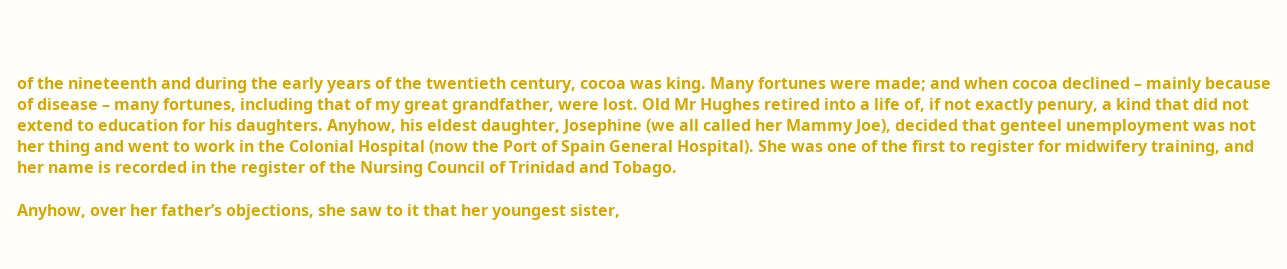of the nineteenth and during the early years of the twentieth century, cocoa was king. Many fortunes were made; and when cocoa declined – mainly because of disease – many fortunes, including that of my great grandfather, were lost. Old Mr Hughes retired into a life of, if not exactly penury, a kind that did not extend to education for his daughters. Anyhow, his eldest daughter, Josephine (we all called her Mammy Joe), decided that genteel unemployment was not her thing and went to work in the Colonial Hospital (now the Port of Spain General Hospital). She was one of the first to register for midwifery training, and her name is recorded in the register of the Nursing Council of Trinidad and Tobago.

Anyhow, over her father’s objections, she saw to it that her youngest sister,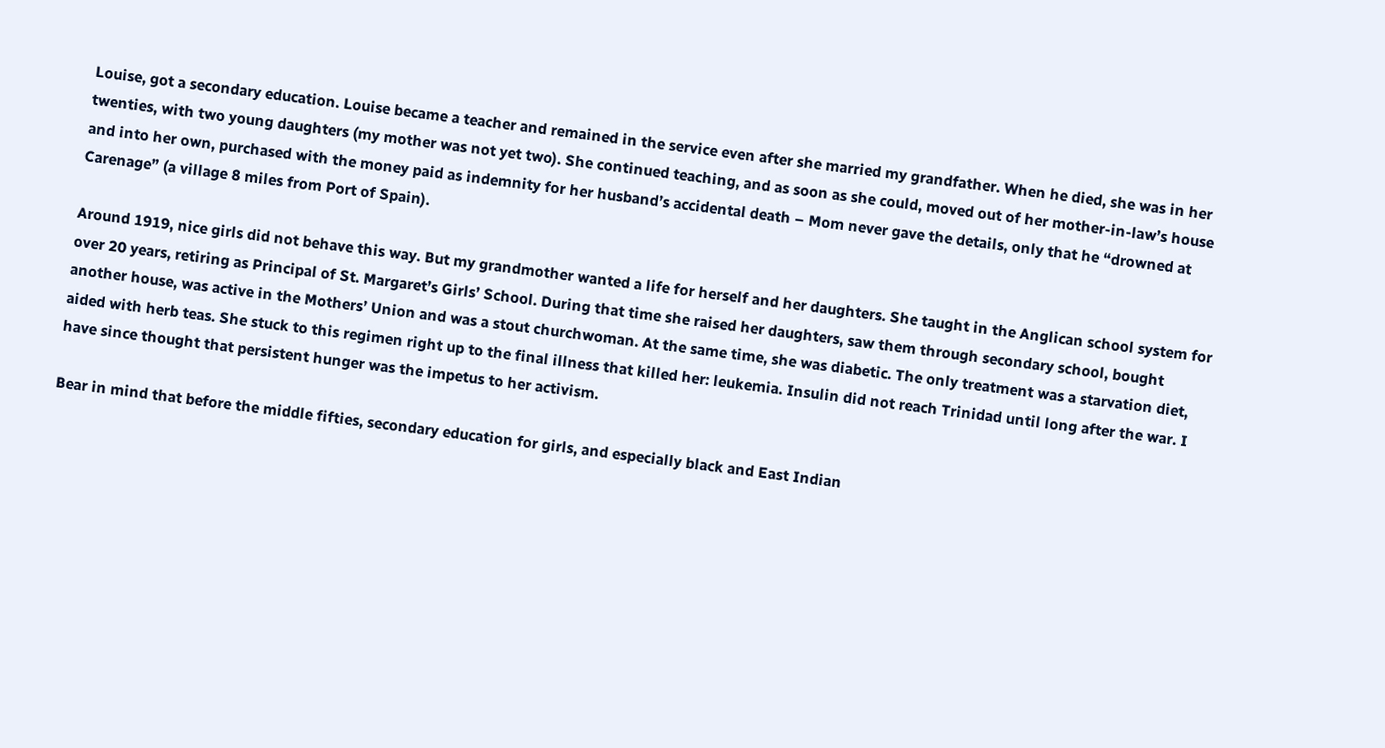Louise, got a secondary education. Louise became a teacher and remained in the service even after she married my grandfather. When he died, she was in her twenties, with two young daughters (my mother was not yet two). She continued teaching, and as soon as she could, moved out of her mother-in-law’s house and into her own, purchased with the money paid as indemnity for her husband’s accidental death – Mom never gave the details, only that he “drowned at Carenage” (a village 8 miles from Port of Spain).

Around 1919, nice girls did not behave this way. But my grandmother wanted a life for herself and her daughters. She taught in the Anglican school system for over 20 years, retiring as Principal of St. Margaret’s Girls’ School. During that time she raised her daughters, saw them through secondary school, bought another house, was active in the Mothers’ Union and was a stout churchwoman. At the same time, she was diabetic. The only treatment was a starvation diet, aided with herb teas. She stuck to this regimen right up to the final illness that killed her: leukemia. Insulin did not reach Trinidad until long after the war. I have since thought that persistent hunger was the impetus to her activism.

Bear in mind that before the middle fifties, secondary education for girls, and especially black and East Indian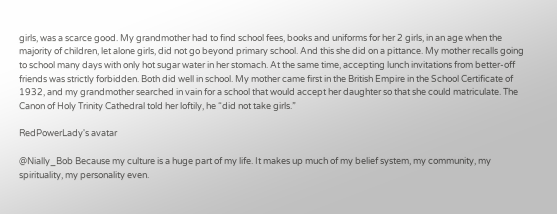girls, was a scarce good. My grandmother had to find school fees, books and uniforms for her 2 girls, in an age when the majority of children, let alone girls, did not go beyond primary school. And this she did on a pittance. My mother recalls going to school many days with only hot sugar water in her stomach. At the same time, accepting lunch invitations from better-off friends was strictly forbidden. Both did well in school. My mother came first in the British Empire in the School Certificate of 1932, and my grandmother searched in vain for a school that would accept her daughter so that she could matriculate. The Canon of Holy Trinity Cathedral told her loftily, he “did not take girls.”

RedPowerLady's avatar

@Nially_Bob Because my culture is a huge part of my life. It makes up much of my belief system, my community, my spirituality, my personality even.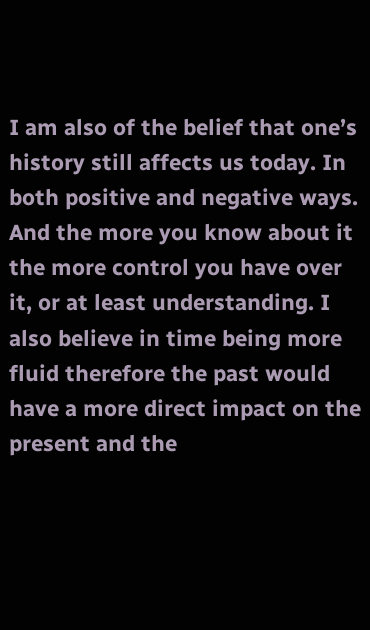I am also of the belief that one’s history still affects us today. In both positive and negative ways. And the more you know about it the more control you have over it, or at least understanding. I also believe in time being more fluid therefore the past would have a more direct impact on the present and the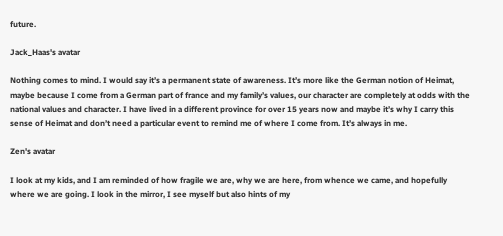future.

Jack_Haas's avatar

Nothing comes to mind. I would say it’s a permanent state of awareness. It’s more like the German notion of Heimat, maybe because I come from a German part of france and my family’s values, our character are completely at odds with the national values and character. I have lived in a different province for over 15 years now and maybe it’s why I carry this sense of Heimat and don’t need a particular event to remind me of where I come from. It’s always in me.

Zen's avatar

I look at my kids, and I am reminded of how fragile we are, why we are here, from whence we came, and hopefully where we are going. I look in the mirror, I see myself but also hints of my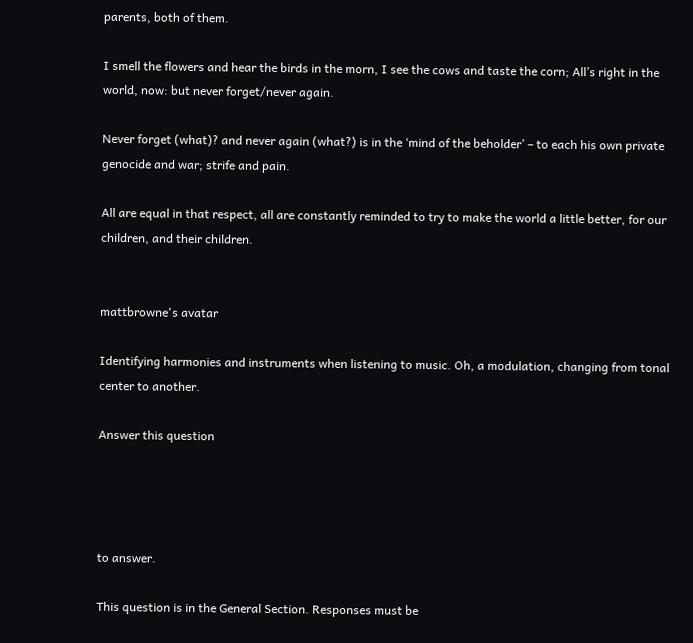parents, both of them.

I smell the flowers and hear the birds in the morn, I see the cows and taste the corn; All’s right in the world, now: but never forget/never again.

Never forget (what)? and never again (what?) is in the ‘mind of the beholder’ – to each his own private genocide and war; strife and pain.

All are equal in that respect, all are constantly reminded to try to make the world a little better, for our children, and their children.


mattbrowne's avatar

Identifying harmonies and instruments when listening to music. Oh, a modulation, changing from tonal center to another.

Answer this question




to answer.

This question is in the General Section. Responses must be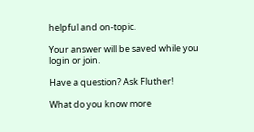helpful and on-topic.

Your answer will be saved while you login or join.

Have a question? Ask Fluther!

What do you know more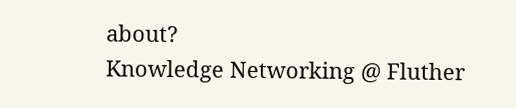about?
Knowledge Networking @ Fluther